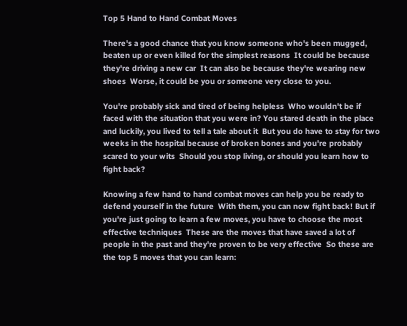Top 5 Hand to Hand Combat Moves

There's a good chance that you know someone who's been mugged, beaten up or even killed for the simplest reasons  It could be because they're driving a new car  It can also be because they're wearing new shoes  Worse, it could be you or someone very close to you.

You're probably sick and tired of being helpless  Who wouldn't be if faced with the situation that you were in? You stared death in the place and luckily, you lived to tell a tale about it  But you do have to stay for two weeks in the hospital because of broken bones and you're probably scared to your wits  Should you stop living, or should you learn how to fight back?

Knowing a few hand to hand combat moves can help you be ready to defend yourself in the future  With them, you can now fight back! But if you're just going to learn a few moves, you have to choose the most effective techniques  These are the moves that have saved a lot of people in the past and they're proven to be very effective  So these are the top 5 moves that you can learn: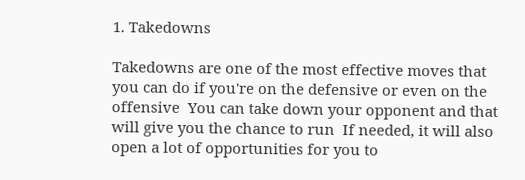1. Takedowns

Takedowns are one of the most effective moves that you can do if you're on the defensive or even on the offensive  You can take down your opponent and that will give you the chance to run  If needed, it will also open a lot of opportunities for you to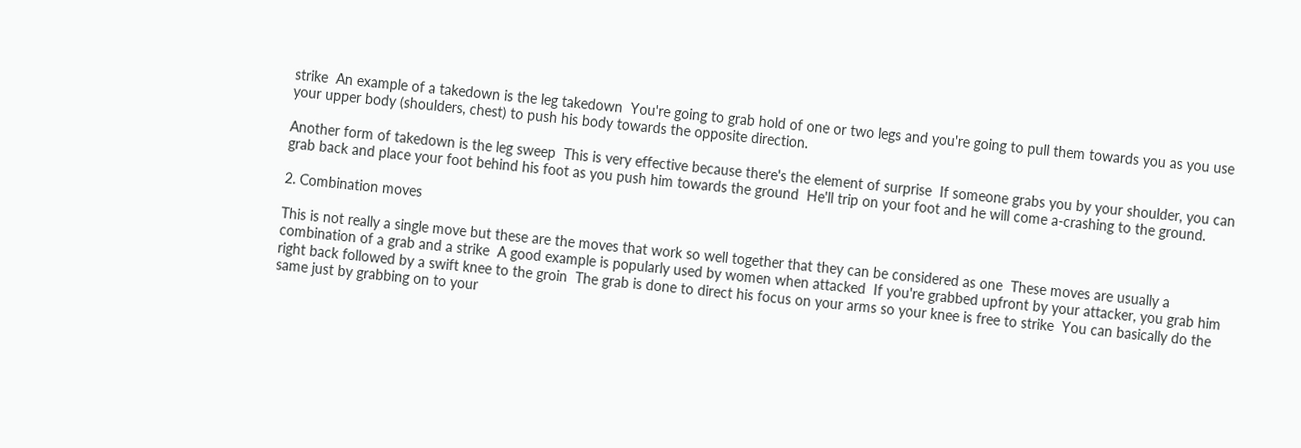strike  An example of a takedown is the leg takedown  You're going to grab hold of one or two legs and you're going to pull them towards you as you use your upper body (shoulders, chest) to push his body towards the opposite direction.

Another form of takedown is the leg sweep  This is very effective because there's the element of surprise  If someone grabs you by your shoulder, you can grab back and place your foot behind his foot as you push him towards the ground  He'll trip on your foot and he will come a-crashing to the ground.

2. Combination moves

This is not really a single move but these are the moves that work so well together that they can be considered as one  These moves are usually a combination of a grab and a strike  A good example is popularly used by women when attacked  If you're grabbed upfront by your attacker, you grab him right back followed by a swift knee to the groin  The grab is done to direct his focus on your arms so your knee is free to strike  You can basically do the same just by grabbing on to your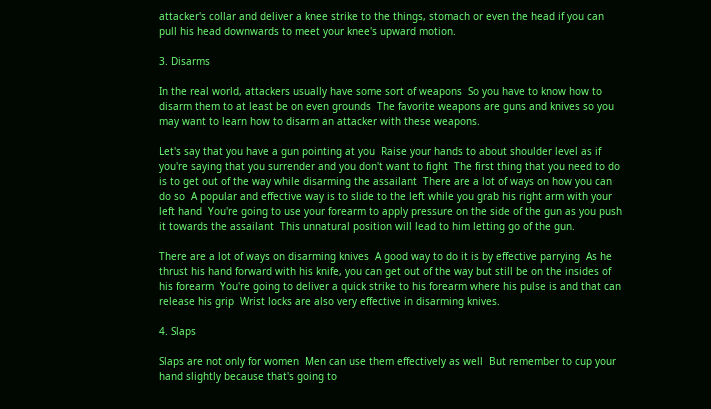attacker's collar and deliver a knee strike to the things, stomach or even the head if you can pull his head downwards to meet your knee's upward motion.

3. Disarms

In the real world, attackers usually have some sort of weapons  So you have to know how to disarm them to at least be on even grounds  The favorite weapons are guns and knives so you may want to learn how to disarm an attacker with these weapons.

Let's say that you have a gun pointing at you  Raise your hands to about shoulder level as if you're saying that you surrender and you don't want to fight  The first thing that you need to do is to get out of the way while disarming the assailant  There are a lot of ways on how you can do so  A popular and effective way is to slide to the left while you grab his right arm with your left hand  You're going to use your forearm to apply pressure on the side of the gun as you push it towards the assailant  This unnatural position will lead to him letting go of the gun.

There are a lot of ways on disarming knives  A good way to do it is by effective parrying  As he thrust his hand forward with his knife, you can get out of the way but still be on the insides of his forearm  You're going to deliver a quick strike to his forearm where his pulse is and that can release his grip  Wrist locks are also very effective in disarming knives.

4. Slaps

Slaps are not only for women  Men can use them effectively as well  But remember to cup your hand slightly because that's going to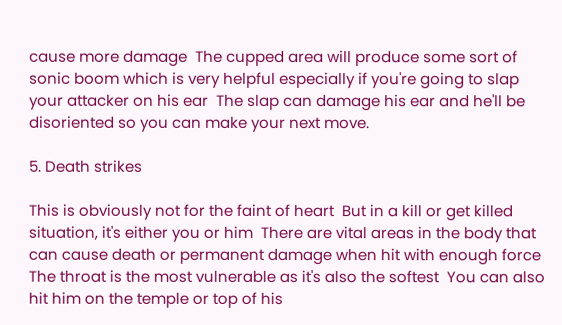cause more damage  The cupped area will produce some sort of sonic boom which is very helpful especially if you're going to slap your attacker on his ear  The slap can damage his ear and he'll be disoriented so you can make your next move.

5. Death strikes

This is obviously not for the faint of heart  But in a kill or get killed situation, it's either you or him  There are vital areas in the body that can cause death or permanent damage when hit with enough force  The throat is the most vulnerable as it's also the softest  You can also hit him on the temple or top of his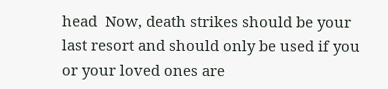head  Now, death strikes should be your last resort and should only be used if you or your loved ones are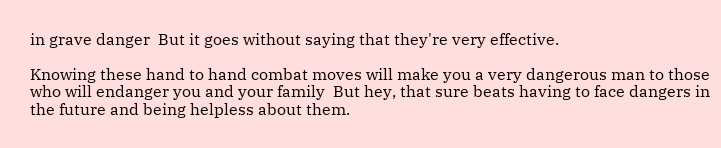in grave danger  But it goes without saying that they're very effective.

Knowing these hand to hand combat moves will make you a very dangerous man to those who will endanger you and your family  But hey, that sure beats having to face dangers in the future and being helpless about them.